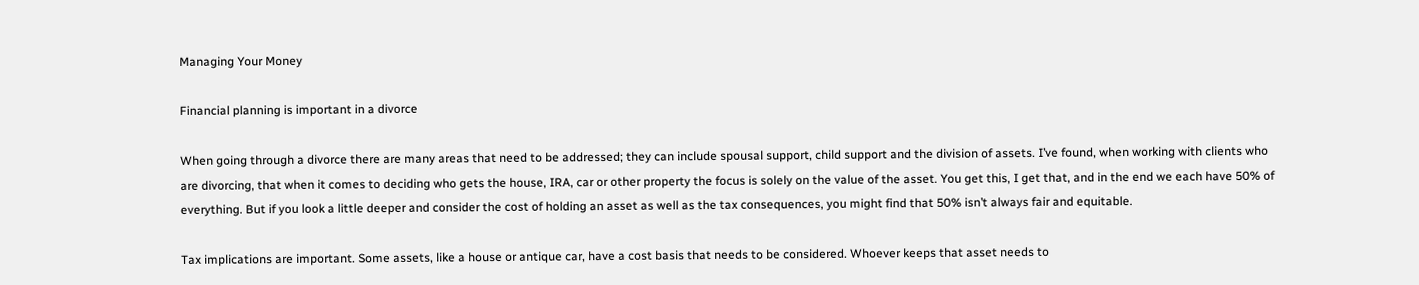Managing Your Money

Financial planning is important in a divorce

When going through a divorce there are many areas that need to be addressed; they can include spousal support, child support and the division of assets. I’ve found, when working with clients who are divorcing, that when it comes to deciding who gets the house, IRA, car or other property the focus is solely on the value of the asset. You get this, I get that, and in the end we each have 50% of everything. But if you look a little deeper and consider the cost of holding an asset as well as the tax consequences, you might find that 50% isn’t always fair and equitable.

Tax implications are important. Some assets, like a house or antique car, have a cost basis that needs to be considered. Whoever keeps that asset needs to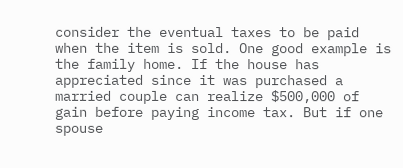consider the eventual taxes to be paid when the item is sold. One good example is the family home. If the house has appreciated since it was purchased a married couple can realize $500,000 of gain before paying income tax. But if one spouse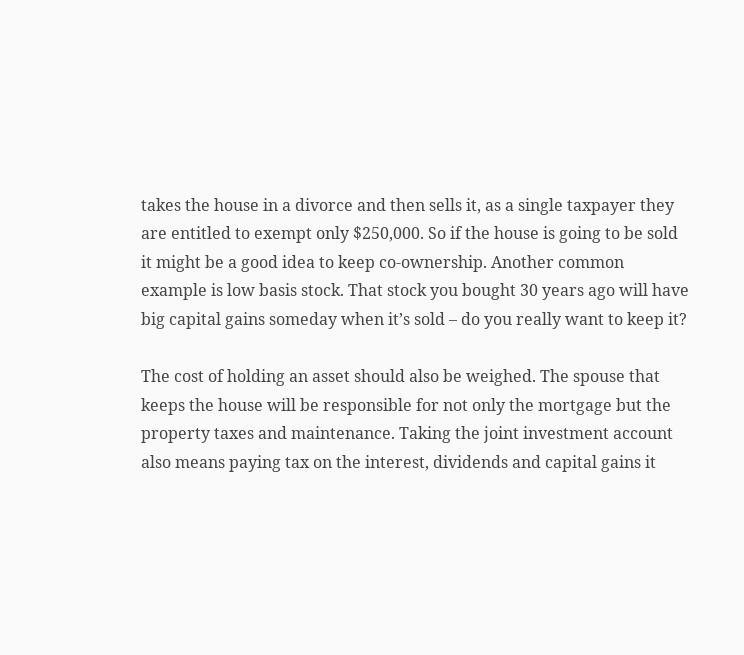takes the house in a divorce and then sells it, as a single taxpayer they are entitled to exempt only $250,000. So if the house is going to be sold it might be a good idea to keep co-ownership. Another common example is low basis stock. That stock you bought 30 years ago will have big capital gains someday when it’s sold – do you really want to keep it?

The cost of holding an asset should also be weighed. The spouse that keeps the house will be responsible for not only the mortgage but the property taxes and maintenance. Taking the joint investment account also means paying tax on the interest, dividends and capital gains it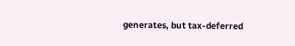generates, but tax-deferred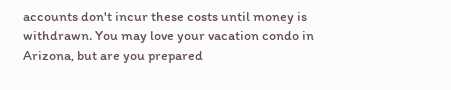accounts don't incur these costs until money is withdrawn. You may love your vacation condo in Arizona, but are you prepared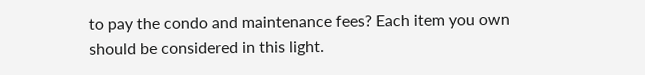to pay the condo and maintenance fees? Each item you own should be considered in this light.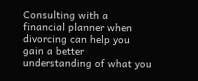Consulting with a financial planner when divorcing can help you gain a better understanding of what you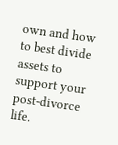own and how to best divide assets to support your post-divorce life.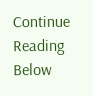Continue Reading Below